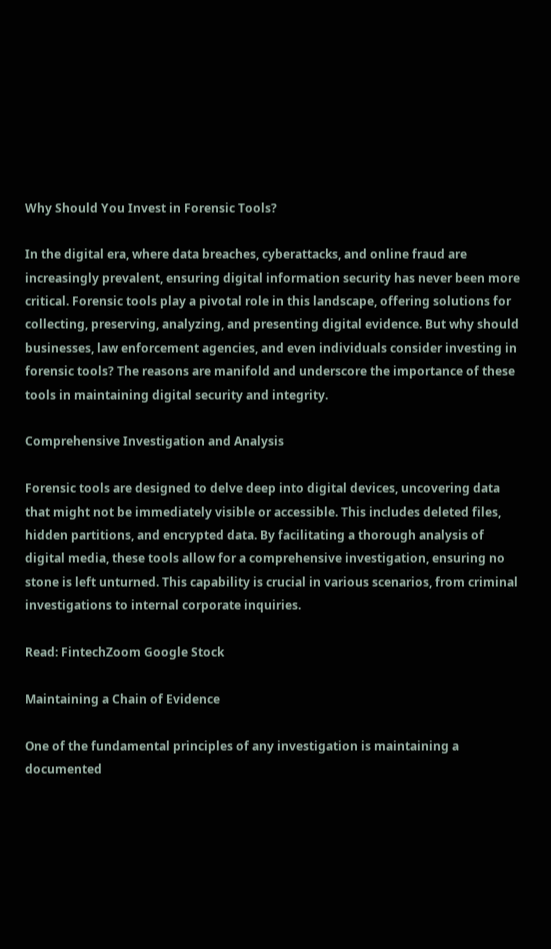Why Should You Invest in Forensic Tools?

In the digital era, where data breaches, cyberattacks, and online fraud are increasingly prevalent, ensuring digital information security has never been more critical. Forensic tools play a pivotal role in this landscape, offering solutions for collecting, preserving, analyzing, and presenting digital evidence. But why should businesses, law enforcement agencies, and even individuals consider investing in forensic tools? The reasons are manifold and underscore the importance of these tools in maintaining digital security and integrity.

Comprehensive Investigation and Analysis

Forensic tools are designed to delve deep into digital devices, uncovering data that might not be immediately visible or accessible. This includes deleted files, hidden partitions, and encrypted data. By facilitating a thorough analysis of digital media, these tools allow for a comprehensive investigation, ensuring no stone is left unturned. This capability is crucial in various scenarios, from criminal investigations to internal corporate inquiries.

Read: FintechZoom Google Stock

Maintaining a Chain of Evidence

One of the fundamental principles of any investigation is maintaining a documented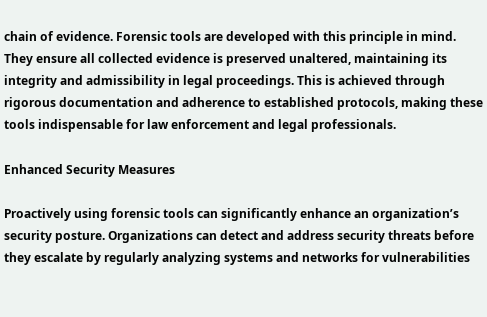chain of evidence. Forensic tools are developed with this principle in mind. They ensure all collected evidence is preserved unaltered, maintaining its integrity and admissibility in legal proceedings. This is achieved through rigorous documentation and adherence to established protocols, making these tools indispensable for law enforcement and legal professionals.

Enhanced Security Measures

Proactively using forensic tools can significantly enhance an organization’s security posture. Organizations can detect and address security threats before they escalate by regularly analyzing systems and networks for vulnerabilities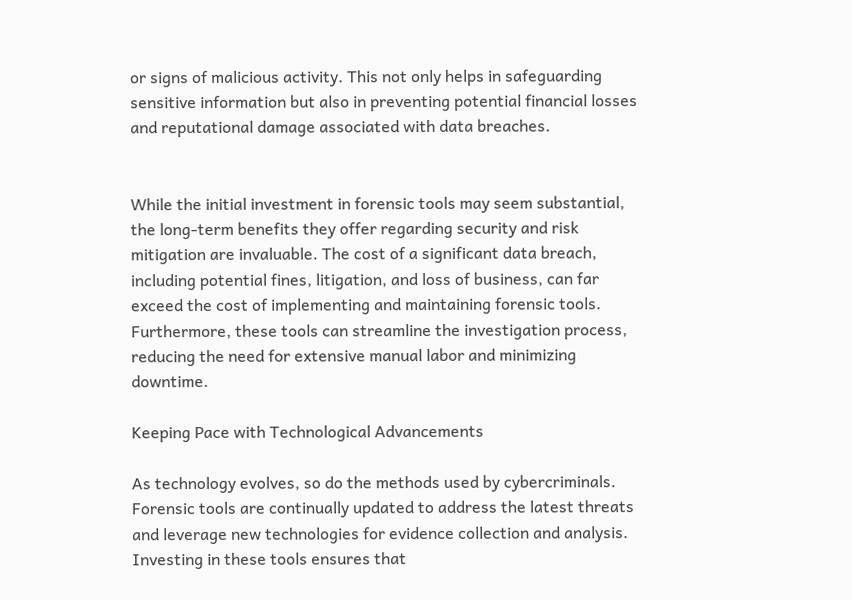or signs of malicious activity. This not only helps in safeguarding sensitive information but also in preventing potential financial losses and reputational damage associated with data breaches.


While the initial investment in forensic tools may seem substantial, the long-term benefits they offer regarding security and risk mitigation are invaluable. The cost of a significant data breach, including potential fines, litigation, and loss of business, can far exceed the cost of implementing and maintaining forensic tools. Furthermore, these tools can streamline the investigation process, reducing the need for extensive manual labor and minimizing downtime.

Keeping Pace with Technological Advancements

As technology evolves, so do the methods used by cybercriminals. Forensic tools are continually updated to address the latest threats and leverage new technologies for evidence collection and analysis. Investing in these tools ensures that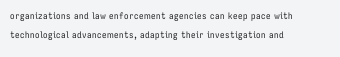organizations and law enforcement agencies can keep pace with technological advancements, adapting their investigation and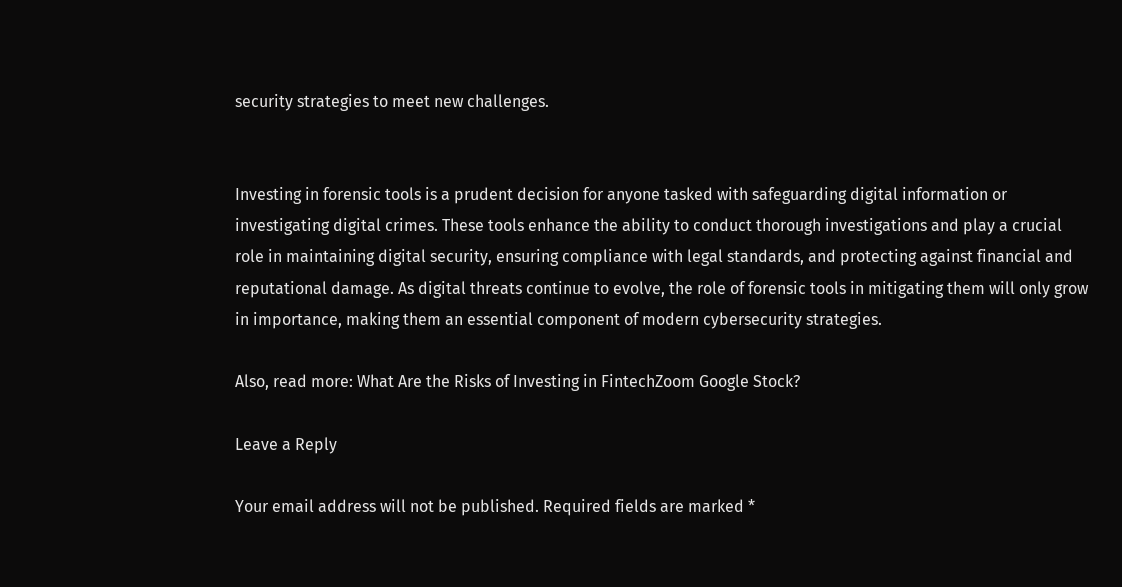security strategies to meet new challenges.


Investing in forensic tools is a prudent decision for anyone tasked with safeguarding digital information or investigating digital crimes. These tools enhance the ability to conduct thorough investigations and play a crucial role in maintaining digital security, ensuring compliance with legal standards, and protecting against financial and reputational damage. As digital threats continue to evolve, the role of forensic tools in mitigating them will only grow in importance, making them an essential component of modern cybersecurity strategies.

Also, read more: What Are the Risks of Investing in FintechZoom Google Stock?

Leave a Reply

Your email address will not be published. Required fields are marked *